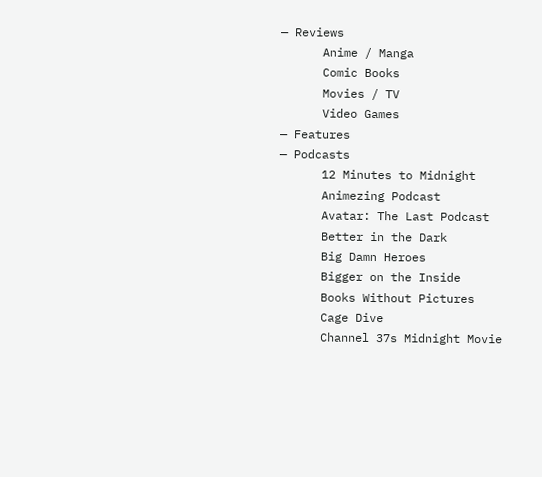— Reviews
      Anime / Manga
      Comic Books
      Movies / TV
      Video Games
— Features
— Podcasts
      12 Minutes to Midnight
      Animezing Podcast
      Avatar: The Last Podcast
      Better in the Dark
      Big Damn Heroes
      Bigger on the Inside
      Books Without Pictures
      Cage Dive
      Channel 37s Midnight Movie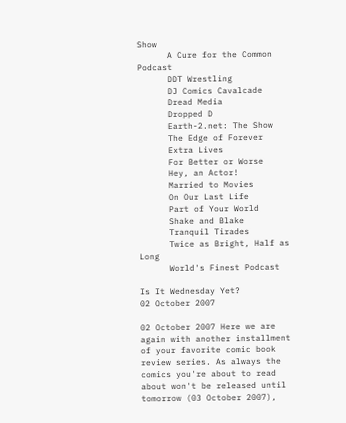Show
      A Cure for the Common Podcast
      DDT Wrestling
      DJ Comics Cavalcade
      Dread Media
      Dropped D
      Earth-2.net: The Show
      The Edge of Forever
      Extra Lives
      For Better or Worse
      Hey, an Actor!
      Married to Movies
      On Our Last Life
      Part of Your World
      Shake and Blake
      Tranquil Tirades
      Twice as Bright, Half as Long
      World's Finest Podcast

Is It Wednesday Yet?
02 October 2007

02 October 2007 Here we are again with another installment of your favorite comic book review series. As always the comics you're about to read about won't be released until tomorrow (03 October 2007),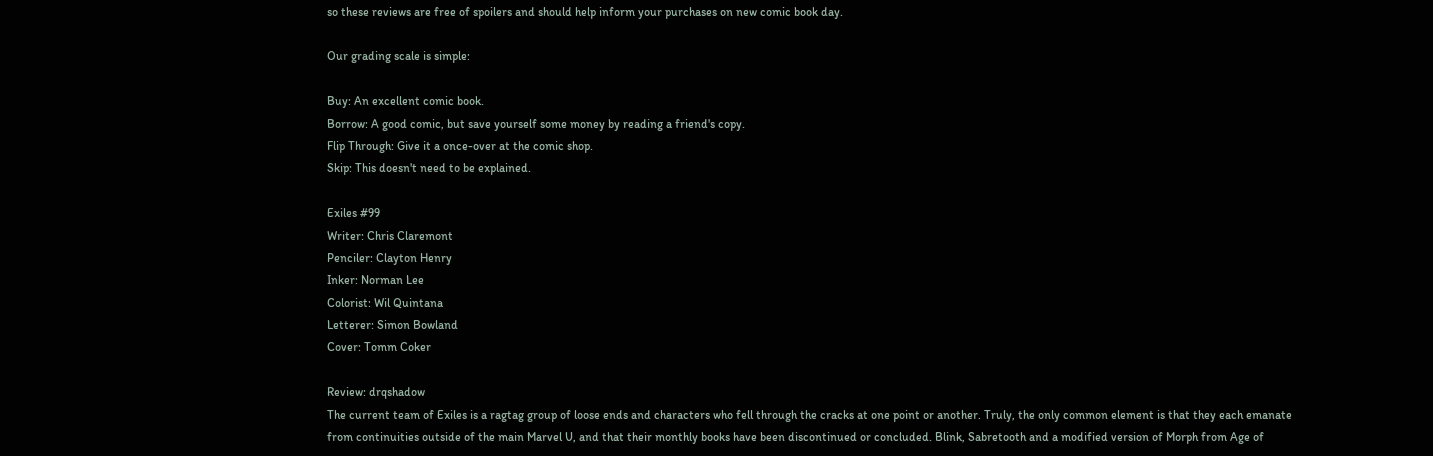so these reviews are free of spoilers and should help inform your purchases on new comic book day.

Our grading scale is simple:

Buy: An excellent comic book.
Borrow: A good comic, but save yourself some money by reading a friend's copy.
Flip Through: Give it a once-over at the comic shop.
Skip: This doesn't need to be explained.

Exiles #99
Writer: Chris Claremont
Penciler: Clayton Henry
Inker: Norman Lee
Colorist: Wil Quintana
Letterer: Simon Bowland
Cover: Tomm Coker

Review: drqshadow
The current team of Exiles is a ragtag group of loose ends and characters who fell through the cracks at one point or another. Truly, the only common element is that they each emanate from continuities outside of the main Marvel U, and that their monthly books have been discontinued or concluded. Blink, Sabretooth and a modified version of Morph from Age of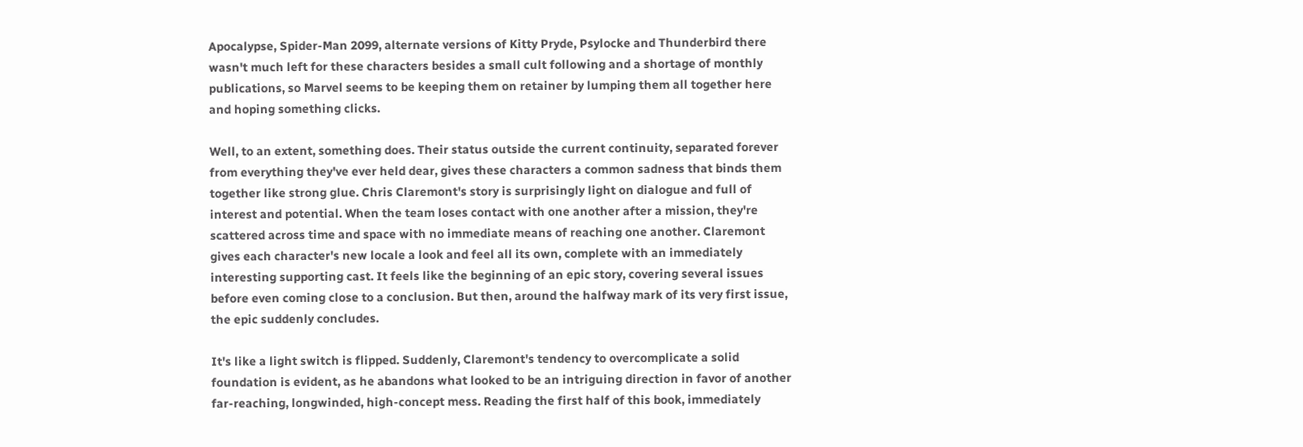Apocalypse, Spider-Man 2099, alternate versions of Kitty Pryde, Psylocke and Thunderbird there wasn't much left for these characters besides a small cult following and a shortage of monthly publications, so Marvel seems to be keeping them on retainer by lumping them all together here and hoping something clicks.

Well, to an extent, something does. Their status outside the current continuity, separated forever from everything they've ever held dear, gives these characters a common sadness that binds them together like strong glue. Chris Claremont's story is surprisingly light on dialogue and full of interest and potential. When the team loses contact with one another after a mission, they're scattered across time and space with no immediate means of reaching one another. Claremont gives each character's new locale a look and feel all its own, complete with an immediately interesting supporting cast. It feels like the beginning of an epic story, covering several issues before even coming close to a conclusion. But then, around the halfway mark of its very first issue, the epic suddenly concludes.

It's like a light switch is flipped. Suddenly, Claremont's tendency to overcomplicate a solid foundation is evident, as he abandons what looked to be an intriguing direction in favor of another far-reaching, longwinded, high-concept mess. Reading the first half of this book, immediately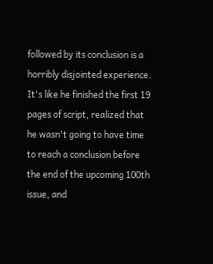followed by its conclusion is a horribly disjointed experience. It's like he finished the first 19 pages of script, realized that he wasn't going to have time to reach a conclusion before the end of the upcoming 100th issue, and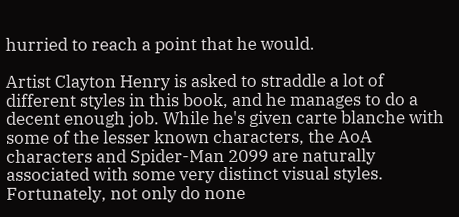hurried to reach a point that he would.

Artist Clayton Henry is asked to straddle a lot of different styles in this book, and he manages to do a decent enough job. While he's given carte blanche with some of the lesser known characters, the AoA characters and Spider-Man 2099 are naturally associated with some very distinct visual styles. Fortunately, not only do none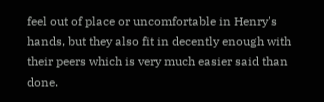feel out of place or uncomfortable in Henry's hands, but they also fit in decently enough with their peers which is very much easier said than done.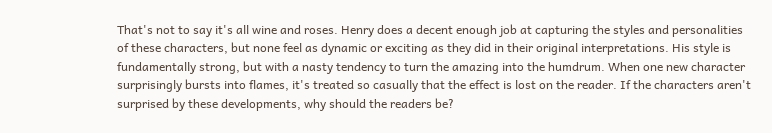That's not to say it's all wine and roses. Henry does a decent enough job at capturing the styles and personalities of these characters, but none feel as dynamic or exciting as they did in their original interpretations. His style is fundamentally strong, but with a nasty tendency to turn the amazing into the humdrum. When one new character surprisingly bursts into flames, it's treated so casually that the effect is lost on the reader. If the characters aren't surprised by these developments, why should the readers be?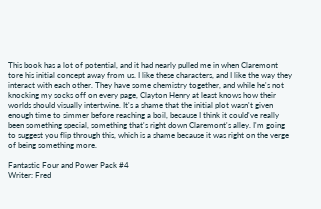This book has a lot of potential, and it had nearly pulled me in when Claremont tore his initial concept away from us. I like these characters, and I like the way they interact with each other. They have some chemistry together, and while he's not knocking my socks off on every page, Clayton Henry at least knows how their worlds should visually intertwine. It's a shame that the initial plot wasn't given enough time to simmer before reaching a boil, because I think it could've really been something special, something that's right down Claremont's alley. I'm going to suggest you flip through this, which is a shame because it was right on the verge of being something more.

Fantastic Four and Power Pack #4
Writer: Fred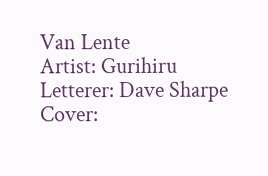Van Lente
Artist: Gurihiru
Letterer: Dave Sharpe
Cover: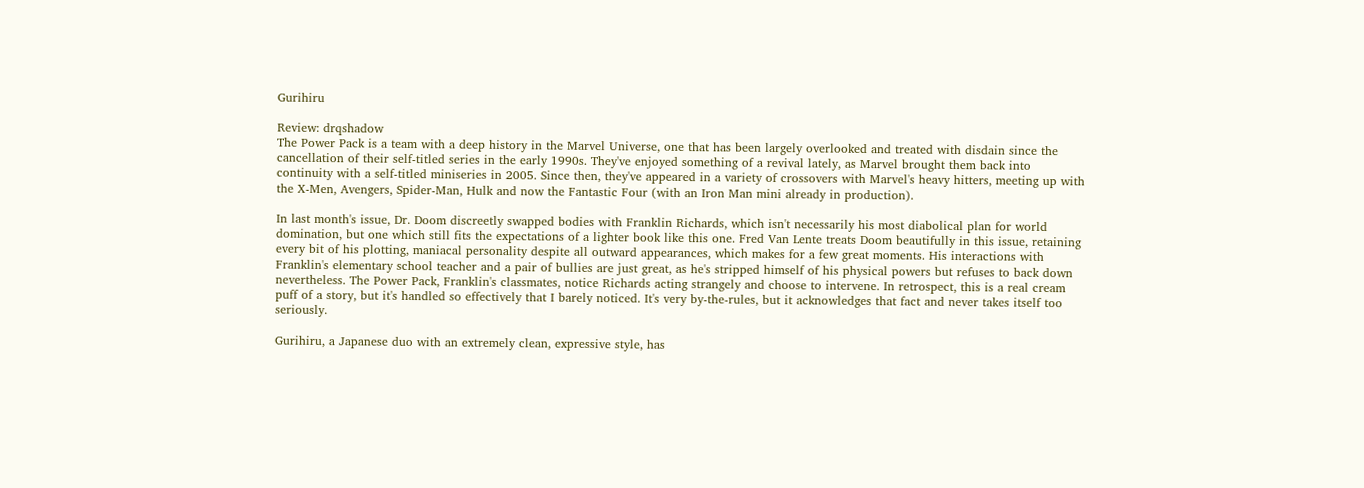Gurihiru

Review: drqshadow
The Power Pack is a team with a deep history in the Marvel Universe, one that has been largely overlooked and treated with disdain since the cancellation of their self-titled series in the early 1990s. They've enjoyed something of a revival lately, as Marvel brought them back into continuity with a self-titled miniseries in 2005. Since then, they've appeared in a variety of crossovers with Marvel's heavy hitters, meeting up with the X-Men, Avengers, Spider-Man, Hulk and now the Fantastic Four (with an Iron Man mini already in production).

In last month's issue, Dr. Doom discreetly swapped bodies with Franklin Richards, which isn't necessarily his most diabolical plan for world domination, but one which still fits the expectations of a lighter book like this one. Fred Van Lente treats Doom beautifully in this issue, retaining every bit of his plotting, maniacal personality despite all outward appearances, which makes for a few great moments. His interactions with Franklin's elementary school teacher and a pair of bullies are just great, as he's stripped himself of his physical powers but refuses to back down nevertheless. The Power Pack, Franklin's classmates, notice Richards acting strangely and choose to intervene. In retrospect, this is a real cream puff of a story, but it's handled so effectively that I barely noticed. It's very by-the-rules, but it acknowledges that fact and never takes itself too seriously.

Gurihiru, a Japanese duo with an extremely clean, expressive style, has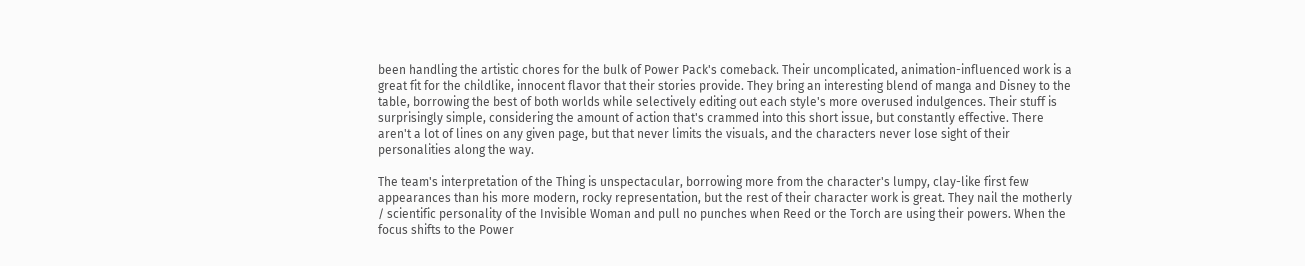been handling the artistic chores for the bulk of Power Pack's comeback. Their uncomplicated, animation-influenced work is a great fit for the childlike, innocent flavor that their stories provide. They bring an interesting blend of manga and Disney to the table, borrowing the best of both worlds while selectively editing out each style's more overused indulgences. Their stuff is surprisingly simple, considering the amount of action that's crammed into this short issue, but constantly effective. There aren't a lot of lines on any given page, but that never limits the visuals, and the characters never lose sight of their personalities along the way.

The team's interpretation of the Thing is unspectacular, borrowing more from the character's lumpy, clay-like first few appearances than his more modern, rocky representation, but the rest of their character work is great. They nail the motherly / scientific personality of the Invisible Woman and pull no punches when Reed or the Torch are using their powers. When the focus shifts to the Power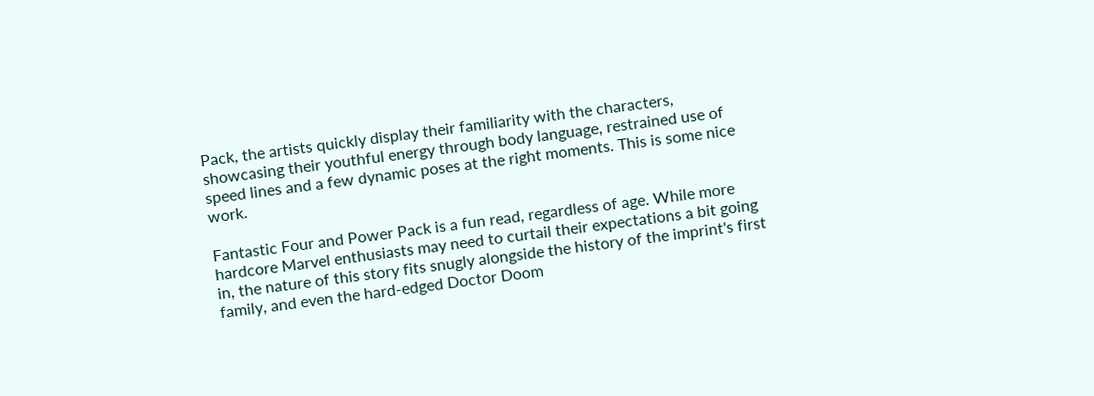Pack, the artists quickly display their familiarity with the characters, showcasing their youthful energy through body language, restrained use of speed lines and a few dynamic poses at the right moments. This is some nice work.

Fantastic Four and Power Pack is a fun read, regardless of age. While more hardcore Marvel enthusiasts may need to curtail their expectations a bit going in, the nature of this story fits snugly alongside the history of the imprint's first family, and even the hard-edged Doctor Doom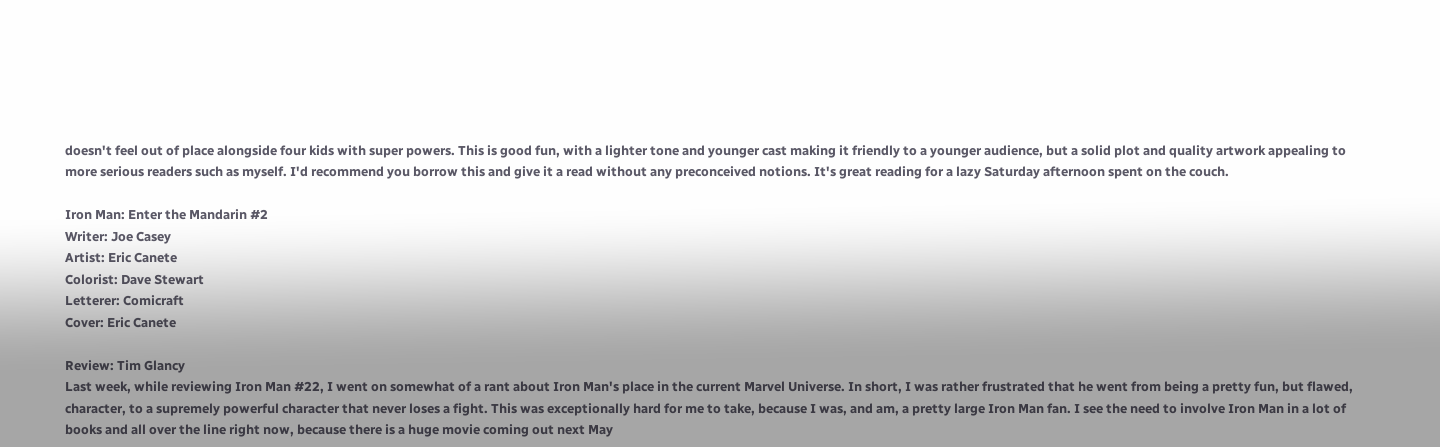doesn't feel out of place alongside four kids with super powers. This is good fun, with a lighter tone and younger cast making it friendly to a younger audience, but a solid plot and quality artwork appealing to more serious readers such as myself. I'd recommend you borrow this and give it a read without any preconceived notions. It's great reading for a lazy Saturday afternoon spent on the couch.

Iron Man: Enter the Mandarin #2
Writer: Joe Casey
Artist: Eric Canete
Colorist: Dave Stewart
Letterer: Comicraft
Cover: Eric Canete

Review: Tim Glancy
Last week, while reviewing Iron Man #22, I went on somewhat of a rant about Iron Man's place in the current Marvel Universe. In short, I was rather frustrated that he went from being a pretty fun, but flawed, character, to a supremely powerful character that never loses a fight. This was exceptionally hard for me to take, because I was, and am, a pretty large Iron Man fan. I see the need to involve Iron Man in a lot of books and all over the line right now, because there is a huge movie coming out next May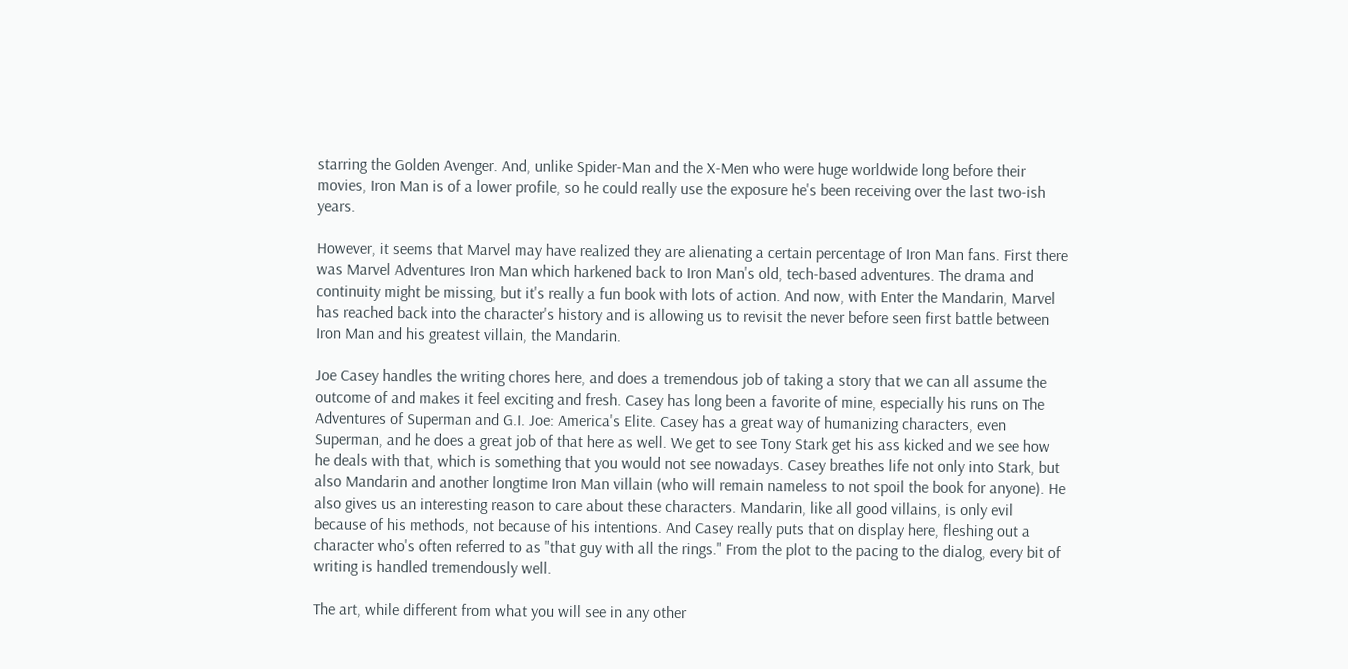starring the Golden Avenger. And, unlike Spider-Man and the X-Men who were huge worldwide long before their movies, Iron Man is of a lower profile, so he could really use the exposure he's been receiving over the last two-ish years.

However, it seems that Marvel may have realized they are alienating a certain percentage of Iron Man fans. First there was Marvel Adventures Iron Man which harkened back to Iron Man's old, tech-based adventures. The drama and continuity might be missing, but it's really a fun book with lots of action. And now, with Enter the Mandarin, Marvel has reached back into the character's history and is allowing us to revisit the never before seen first battle between Iron Man and his greatest villain, the Mandarin.

Joe Casey handles the writing chores here, and does a tremendous job of taking a story that we can all assume the outcome of and makes it feel exciting and fresh. Casey has long been a favorite of mine, especially his runs on The Adventures of Superman and G.I. Joe: America's Elite. Casey has a great way of humanizing characters, even Superman, and he does a great job of that here as well. We get to see Tony Stark get his ass kicked and we see how he deals with that, which is something that you would not see nowadays. Casey breathes life not only into Stark, but also Mandarin and another longtime Iron Man villain (who will remain nameless to not spoil the book for anyone). He also gives us an interesting reason to care about these characters. Mandarin, like all good villains, is only evil because of his methods, not because of his intentions. And Casey really puts that on display here, fleshing out a character who's often referred to as "that guy with all the rings." From the plot to the pacing to the dialog, every bit of writing is handled tremendously well.

The art, while different from what you will see in any other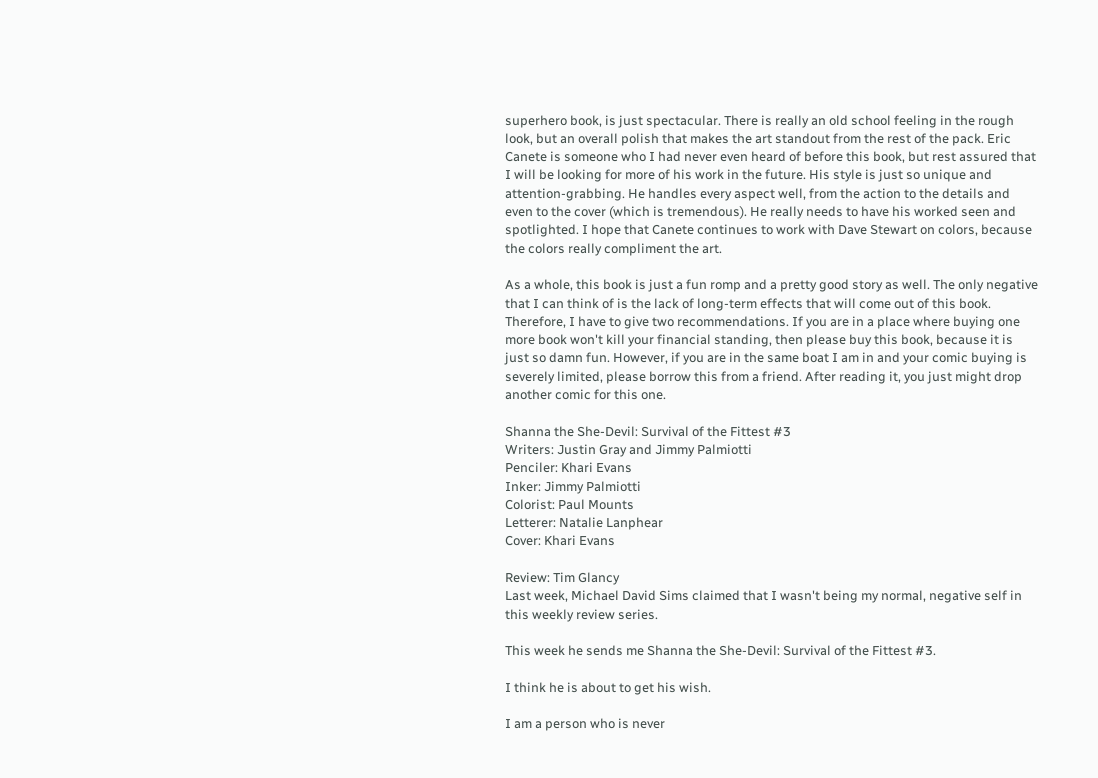superhero book, is just spectacular. There is really an old school feeling in the rough look, but an overall polish that makes the art standout from the rest of the pack. Eric Canete is someone who I had never even heard of before this book, but rest assured that I will be looking for more of his work in the future. His style is just so unique and attention-grabbing. He handles every aspect well, from the action to the details and even to the cover (which is tremendous). He really needs to have his worked seen and spotlighted. I hope that Canete continues to work with Dave Stewart on colors, because the colors really compliment the art.

As a whole, this book is just a fun romp and a pretty good story as well. The only negative that I can think of is the lack of long-term effects that will come out of this book. Therefore, I have to give two recommendations. If you are in a place where buying one more book won't kill your financial standing, then please buy this book, because it is just so damn fun. However, if you are in the same boat I am in and your comic buying is severely limited, please borrow this from a friend. After reading it, you just might drop another comic for this one.

Shanna the She-Devil: Survival of the Fittest #3
Writers: Justin Gray and Jimmy Palmiotti
Penciler: Khari Evans
Inker: Jimmy Palmiotti
Colorist: Paul Mounts
Letterer: Natalie Lanphear
Cover: Khari Evans

Review: Tim Glancy
Last week, Michael David Sims claimed that I wasn't being my normal, negative self in this weekly review series.

This week he sends me Shanna the She-Devil: Survival of the Fittest #3.

I think he is about to get his wish.

I am a person who is never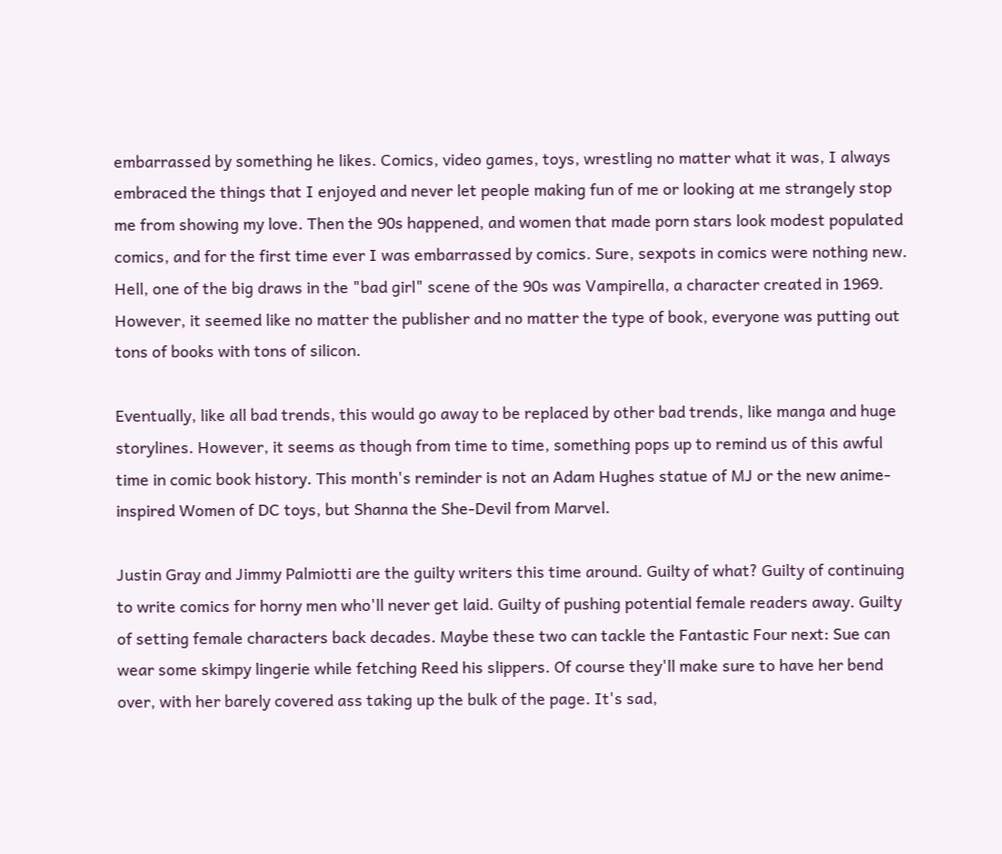embarrassed by something he likes. Comics, video games, toys, wrestling no matter what it was, I always embraced the things that I enjoyed and never let people making fun of me or looking at me strangely stop me from showing my love. Then the 90s happened, and women that made porn stars look modest populated comics, and for the first time ever I was embarrassed by comics. Sure, sexpots in comics were nothing new. Hell, one of the big draws in the "bad girl" scene of the 90s was Vampirella, a character created in 1969. However, it seemed like no matter the publisher and no matter the type of book, everyone was putting out tons of books with tons of silicon.

Eventually, like all bad trends, this would go away to be replaced by other bad trends, like manga and huge storylines. However, it seems as though from time to time, something pops up to remind us of this awful time in comic book history. This month's reminder is not an Adam Hughes statue of MJ or the new anime-inspired Women of DC toys, but Shanna the She-Devil from Marvel.

Justin Gray and Jimmy Palmiotti are the guilty writers this time around. Guilty of what? Guilty of continuing to write comics for horny men who'll never get laid. Guilty of pushing potential female readers away. Guilty of setting female characters back decades. Maybe these two can tackle the Fantastic Four next: Sue can wear some skimpy lingerie while fetching Reed his slippers. Of course they'll make sure to have her bend over, with her barely covered ass taking up the bulk of the page. It's sad,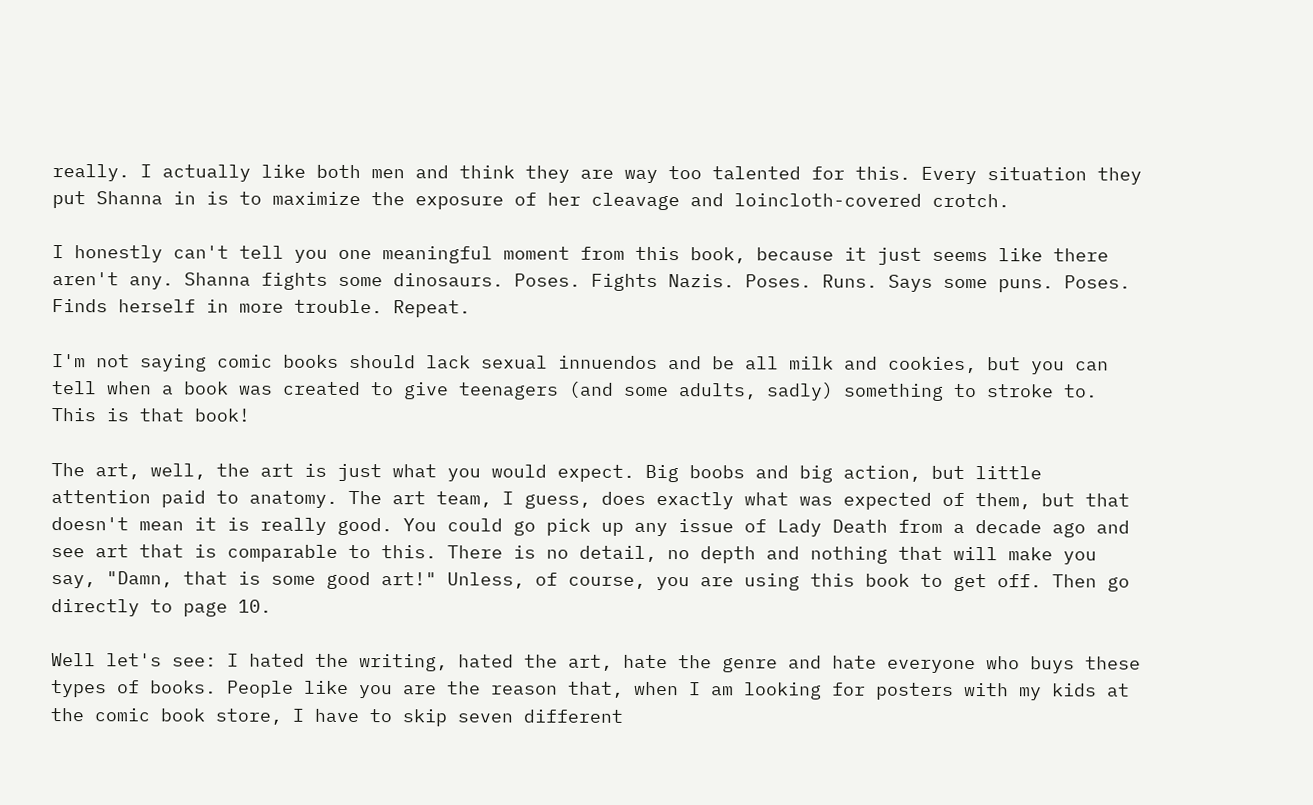really. I actually like both men and think they are way too talented for this. Every situation they put Shanna in is to maximize the exposure of her cleavage and loincloth-covered crotch.

I honestly can't tell you one meaningful moment from this book, because it just seems like there aren't any. Shanna fights some dinosaurs. Poses. Fights Nazis. Poses. Runs. Says some puns. Poses. Finds herself in more trouble. Repeat.

I'm not saying comic books should lack sexual innuendos and be all milk and cookies, but you can tell when a book was created to give teenagers (and some adults, sadly) something to stroke to. This is that book!

The art, well, the art is just what you would expect. Big boobs and big action, but little attention paid to anatomy. The art team, I guess, does exactly what was expected of them, but that doesn't mean it is really good. You could go pick up any issue of Lady Death from a decade ago and see art that is comparable to this. There is no detail, no depth and nothing that will make you say, "Damn, that is some good art!" Unless, of course, you are using this book to get off. Then go directly to page 10.

Well let's see: I hated the writing, hated the art, hate the genre and hate everyone who buys these types of books. People like you are the reason that, when I am looking for posters with my kids at the comic book store, I have to skip seven different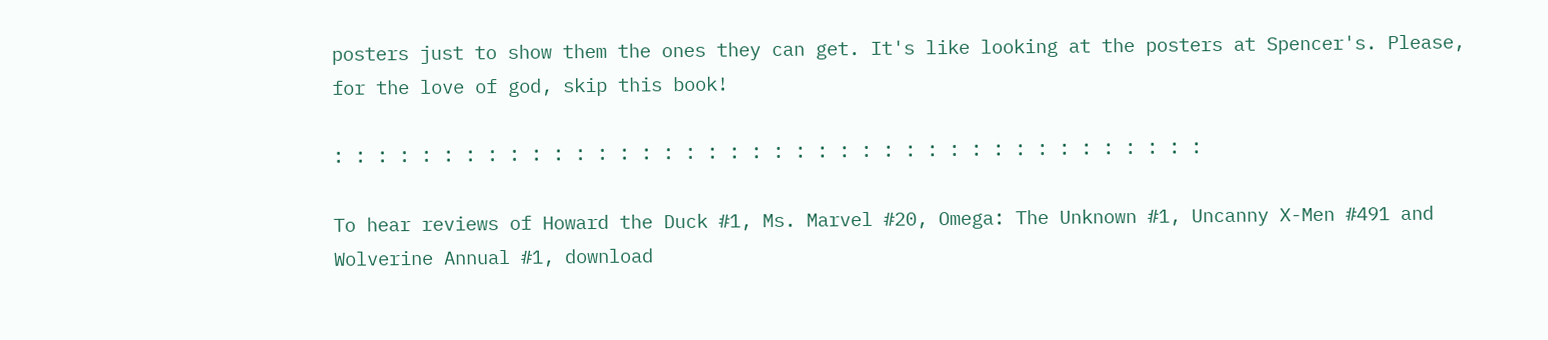posters just to show them the ones they can get. It's like looking at the posters at Spencer's. Please, for the love of god, skip this book!

: : : : : : : : : : : : : : : : : : : : : : : : : : : : : : : : : : : : : : : :

To hear reviews of Howard the Duck #1, Ms. Marvel #20, Omega: The Unknown #1, Uncanny X-Men #491 and Wolverine Annual #1, download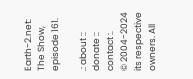Earth-2.net: The Show, episode 161.

.: about :: donate :: contact :.
© 2004-2024 its respective owners. All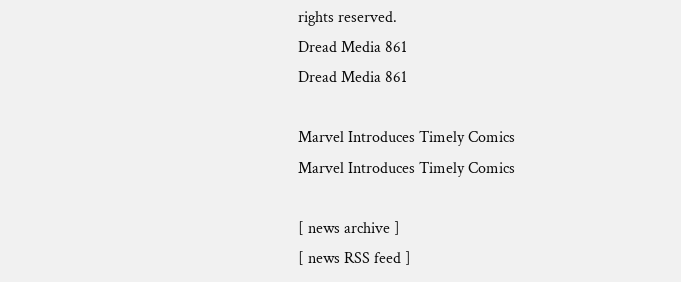rights reserved.
Dread Media 861
Dread Media 861

Marvel Introduces Timely Comics
Marvel Introduces Timely Comics

[ news archive ]
[ news RSS feed ]